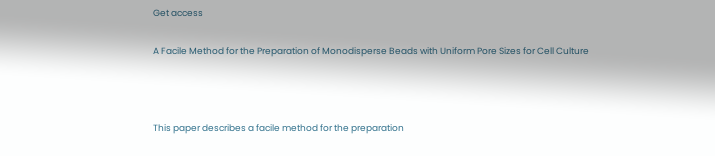Get access

A Facile Method for the Preparation of Monodisperse Beads with Uniform Pore Sizes for Cell Culture



This paper describes a facile method for the preparation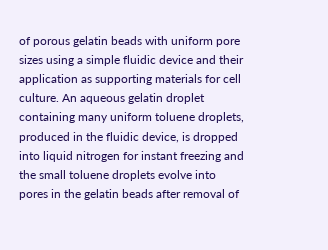of porous gelatin beads with uniform pore sizes using a simple fluidic device and their application as supporting materials for cell culture. An aqueous gelatin droplet containing many uniform toluene droplets, produced in the fluidic device, is dropped into liquid nitrogen for instant freezing and the small toluene droplets evolve into pores in the gelatin beads after removal of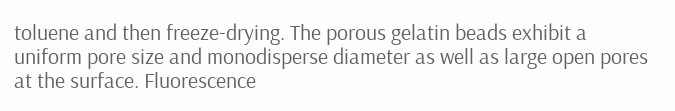toluene and then freeze-drying. The porous gelatin beads exhibit a uniform pore size and monodisperse diameter as well as large open pores at the surface. Fluorescence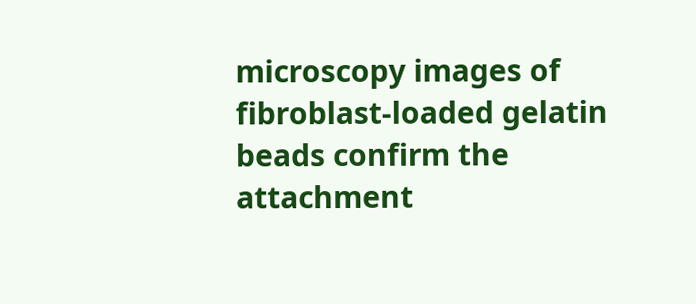microscopy images of fibroblast-loaded gelatin beads confirm the attachment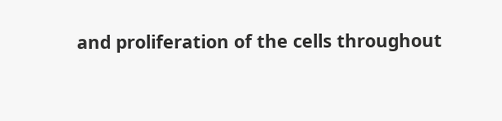and proliferation of the cells throughout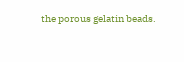the porous gelatin beads.